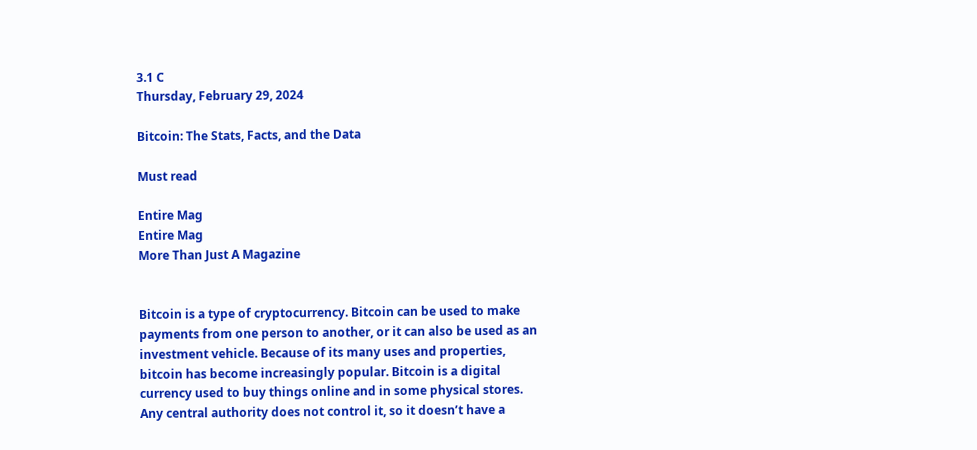3.1 C
Thursday, February 29, 2024

Bitcoin: The Stats, Facts, and the Data

Must read

Entire Mag
Entire Mag
More Than Just A Magazine


Bitcoin is a type of cryptocurrency. Bitcoin can be used to make payments from one person to another, or it can also be used as an investment vehicle. Because of its many uses and properties, bitcoin has become increasingly popular. Bitcoin is a digital currency used to buy things online and in some physical stores. Any central authority does not control it, so it doesn’t have a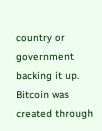country or government backing it up. Bitcoin was created through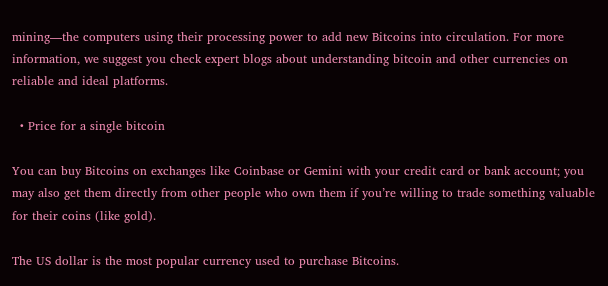mining—the computers using their processing power to add new Bitcoins into circulation. For more information, we suggest you check expert blogs about understanding bitcoin and other currencies on reliable and ideal platforms.

  • Price for a single bitcoin

You can buy Bitcoins on exchanges like Coinbase or Gemini with your credit card or bank account; you may also get them directly from other people who own them if you’re willing to trade something valuable for their coins (like gold).

The US dollar is the most popular currency used to purchase Bitcoins.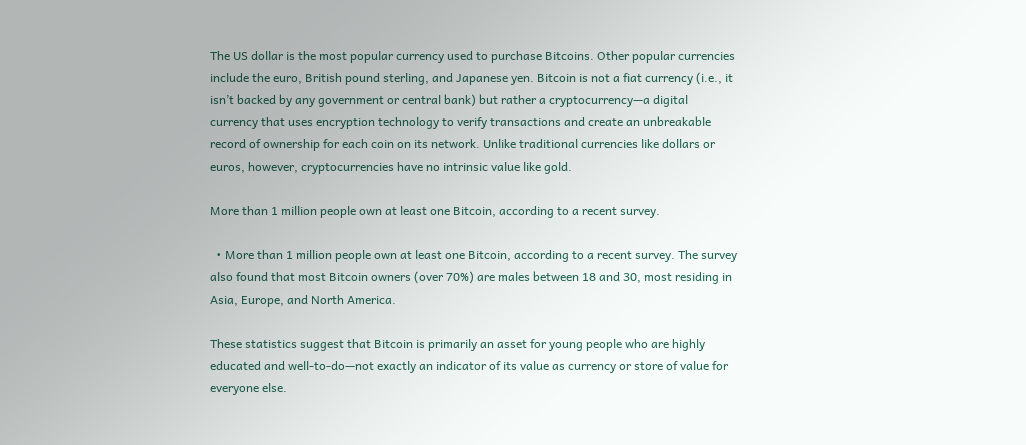The US dollar is the most popular currency used to purchase Bitcoins. Other popular currencies include the euro, British pound sterling, and Japanese yen. Bitcoin is not a fiat currency (i.e., it isn’t backed by any government or central bank) but rather a cryptocurrency—a digital currency that uses encryption technology to verify transactions and create an unbreakable record of ownership for each coin on its network. Unlike traditional currencies like dollars or euros, however, cryptocurrencies have no intrinsic value like gold.

More than 1 million people own at least one Bitcoin, according to a recent survey.

  • More than 1 million people own at least one Bitcoin, according to a recent survey. The survey also found that most Bitcoin owners (over 70%) are males between 18 and 30, most residing in Asia, Europe, and North America.

These statistics suggest that Bitcoin is primarily an asset for young people who are highly educated and well-to-do—not exactly an indicator of its value as currency or store of value for everyone else.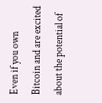Even if you own Bitcoin and are excited about the potential of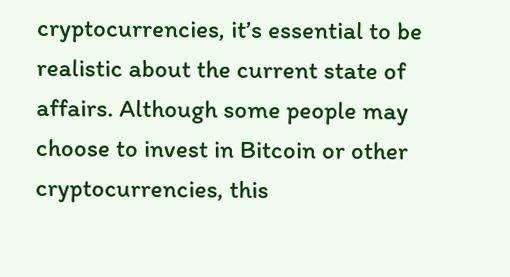cryptocurrencies, it’s essential to be realistic about the current state of affairs. Although some people may choose to invest in Bitcoin or other cryptocurrencies, this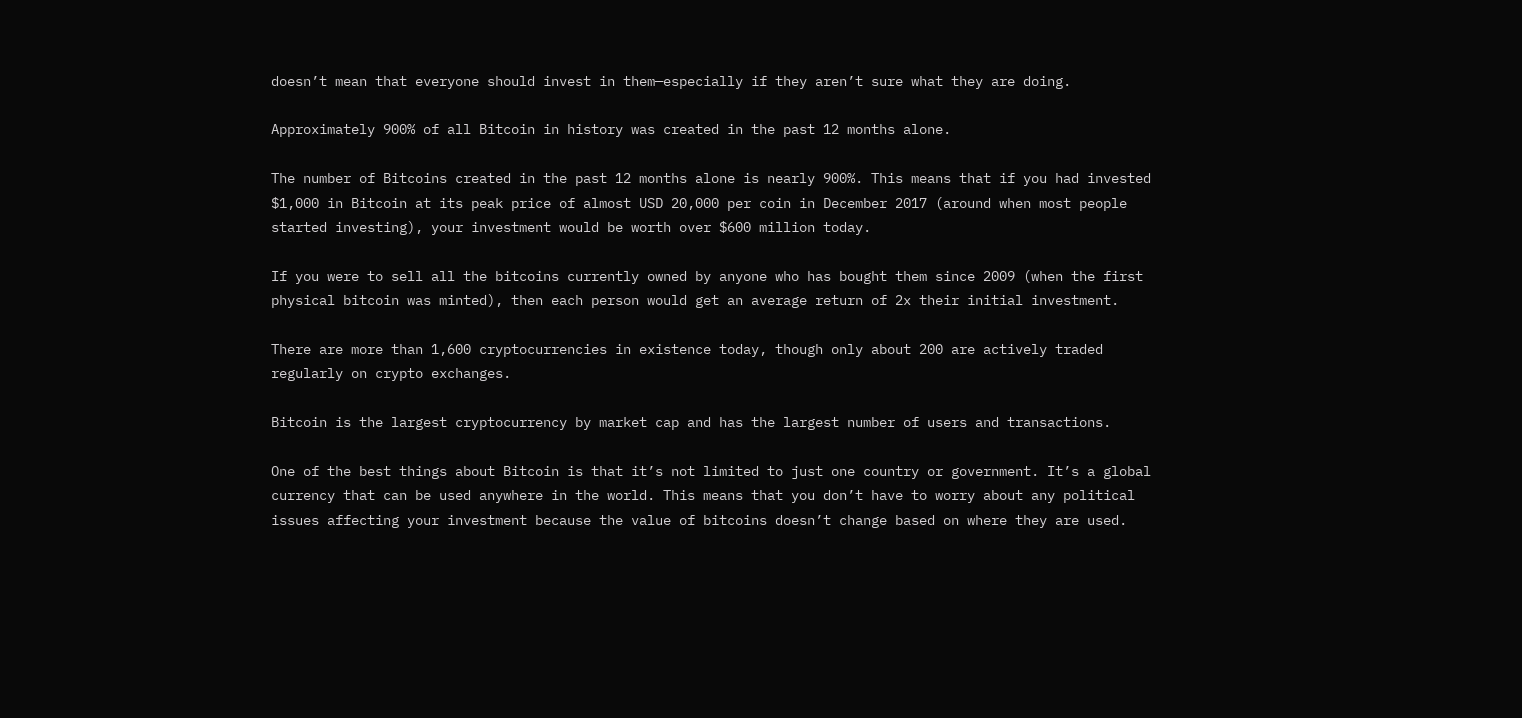doesn’t mean that everyone should invest in them—especially if they aren’t sure what they are doing.

Approximately 900% of all Bitcoin in history was created in the past 12 months alone.

The number of Bitcoins created in the past 12 months alone is nearly 900%. This means that if you had invested $1,000 in Bitcoin at its peak price of almost USD 20,000 per coin in December 2017 (around when most people started investing), your investment would be worth over $600 million today.

If you were to sell all the bitcoins currently owned by anyone who has bought them since 2009 (when the first physical bitcoin was minted), then each person would get an average return of 2x their initial investment.

There are more than 1,600 cryptocurrencies in existence today, though only about 200 are actively traded regularly on crypto exchanges.

Bitcoin is the largest cryptocurrency by market cap and has the largest number of users and transactions.

One of the best things about Bitcoin is that it’s not limited to just one country or government. It’s a global currency that can be used anywhere in the world. This means that you don’t have to worry about any political issues affecting your investment because the value of bitcoins doesn’t change based on where they are used.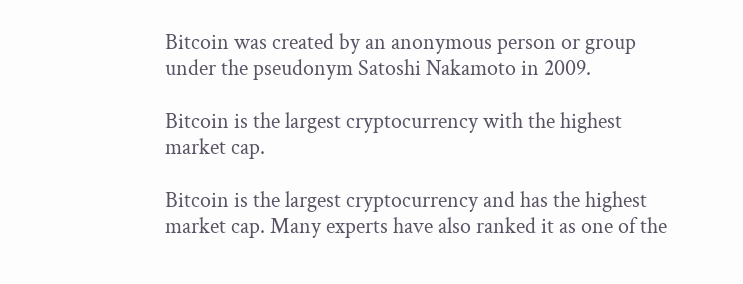Bitcoin was created by an anonymous person or group under the pseudonym Satoshi Nakamoto in 2009.

Bitcoin is the largest cryptocurrency with the highest market cap.

Bitcoin is the largest cryptocurrency and has the highest market cap. Many experts have also ranked it as one of the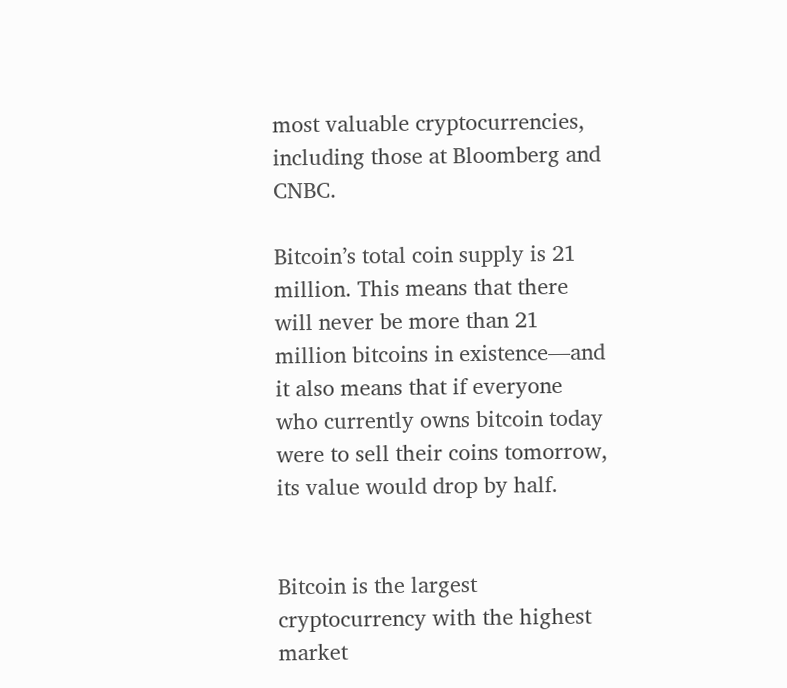most valuable cryptocurrencies, including those at Bloomberg and CNBC.

Bitcoin’s total coin supply is 21 million. This means that there will never be more than 21 million bitcoins in existence—and it also means that if everyone who currently owns bitcoin today were to sell their coins tomorrow, its value would drop by half.


Bitcoin is the largest cryptocurrency with the highest market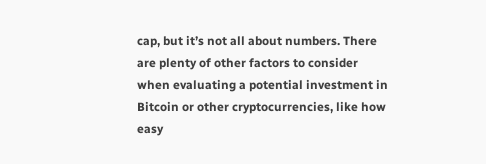cap, but it’s not all about numbers. There are plenty of other factors to consider when evaluating a potential investment in Bitcoin or other cryptocurrencies, like how easy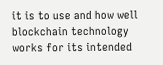it is to use and how well blockchain technology works for its intended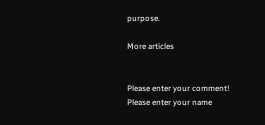purpose.

More articles


Please enter your comment!
Please enter your name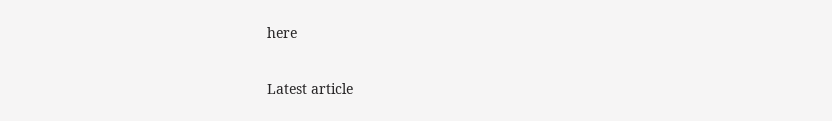here

Latest article